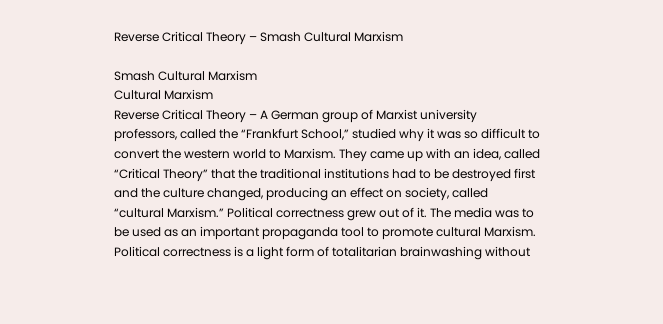Reverse Critical Theory – Smash Cultural Marxism

Smash Cultural Marxism
Cultural Marxism
Reverse Critical Theory – A German group of Marxist university professors, called the “Frankfurt School,” studied why it was so difficult to convert the western world to Marxism. They came up with an idea, called “Critical Theory” that the traditional institutions had to be destroyed first and the culture changed, producing an effect on society, called “cultural Marxism.” Political correctness grew out of it. The media was to be used as an important propaganda tool to promote cultural Marxism. Political correctness is a light form of totalitarian brainwashing without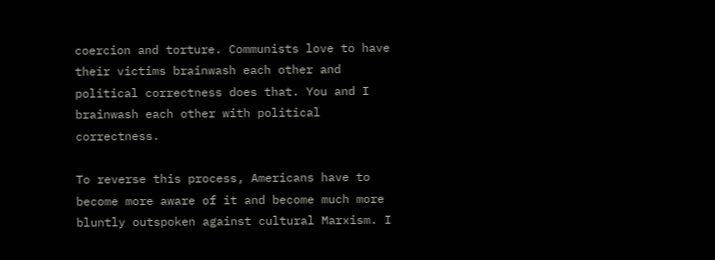coercion and torture. Communists love to have their victims brainwash each other and political correctness does that. You and I brainwash each other with political correctness.

To reverse this process, Americans have to become more aware of it and become much more bluntly outspoken against cultural Marxism. I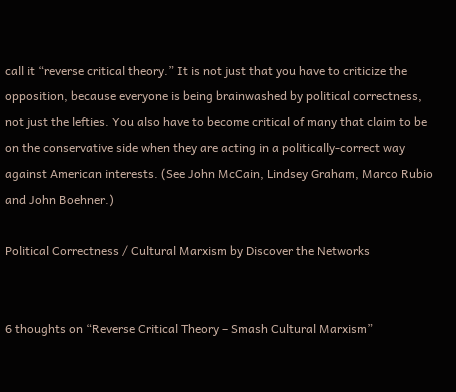call it “reverse critical theory.” It is not just that you have to criticize the opposition, because everyone is being brainwashed by political correctness, not just the lefties. You also have to become critical of many that claim to be on the conservative side when they are acting in a politically-correct way against American interests. (See John McCain, Lindsey Graham, Marco Rubio and John Boehner.)

Political Correctness / Cultural Marxism by Discover the Networks


6 thoughts on “Reverse Critical Theory – Smash Cultural Marxism”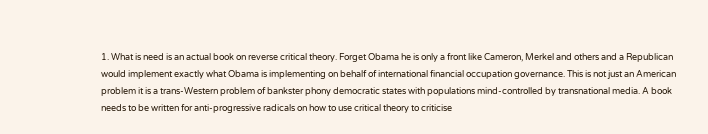1. What is need is an actual book on reverse critical theory. Forget Obama he is only a front like Cameron, Merkel and others and a Republican would implement exactly what Obama is implementing on behalf of international financial occupation governance. This is not just an American problem it is a trans-Western problem of bankster phony democratic states with populations mind-controlled by transnational media. A book needs to be written for anti-progressive radicals on how to use critical theory to criticise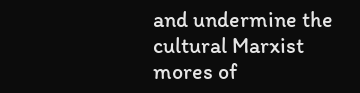and undermine the cultural Marxist mores of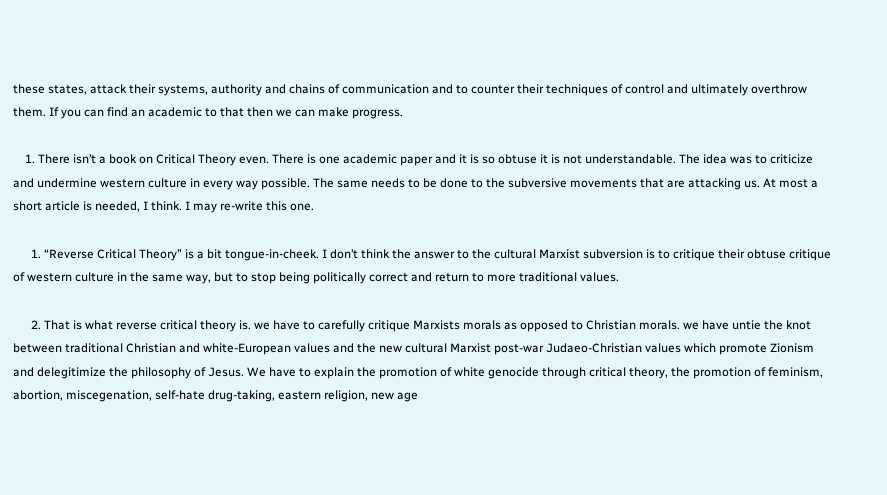these states, attack their systems, authority and chains of communication and to counter their techniques of control and ultimately overthrow them. If you can find an academic to that then we can make progress.

    1. There isn’t a book on Critical Theory even. There is one academic paper and it is so obtuse it is not understandable. The idea was to criticize and undermine western culture in every way possible. The same needs to be done to the subversive movements that are attacking us. At most a short article is needed, I think. I may re-write this one.

      1. “Reverse Critical Theory” is a bit tongue-in-cheek. I don’t think the answer to the cultural Marxist subversion is to critique their obtuse critique of western culture in the same way, but to stop being politically correct and return to more traditional values.

      2. That is what reverse critical theory is. we have to carefully critique Marxists morals as opposed to Christian morals. we have untie the knot between traditional Christian and white-European values and the new cultural Marxist post-war Judaeo-Christian values which promote Zionism and delegitimize the philosophy of Jesus. We have to explain the promotion of white genocide through critical theory, the promotion of feminism, abortion, miscegenation, self-hate drug-taking, eastern religion, new age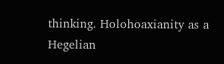thinking. Holohoaxianity as a Hegelian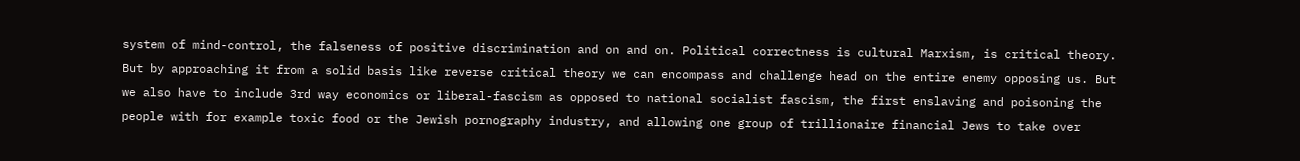system of mind-control, the falseness of positive discrimination and on and on. Political correctness is cultural Marxism, is critical theory. But by approaching it from a solid basis like reverse critical theory we can encompass and challenge head on the entire enemy opposing us. But we also have to include 3rd way economics or liberal-fascism as opposed to national socialist fascism, the first enslaving and poisoning the people with for example toxic food or the Jewish pornography industry, and allowing one group of trillionaire financial Jews to take over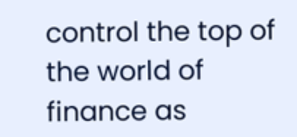control the top of the world of finance as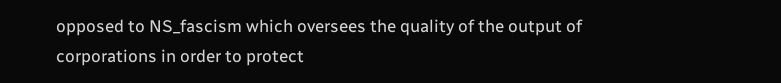opposed to NS_fascism which oversees the quality of the output of corporations in order to protect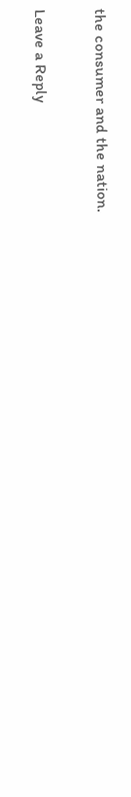the consumer and the nation.

Leave a Reply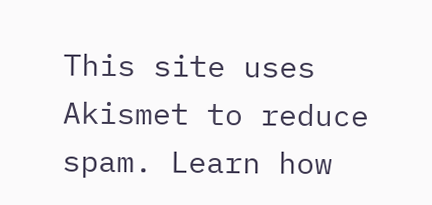This site uses Akismet to reduce spam. Learn how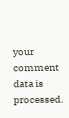your comment data is processed.